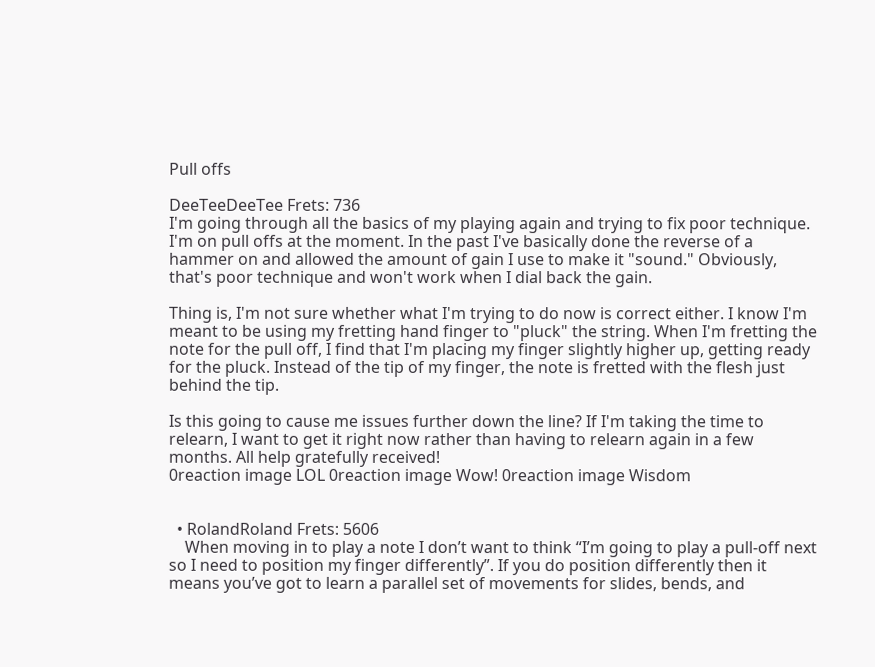Pull offs

DeeTeeDeeTee Frets: 736
I'm going through all the basics of my playing again and trying to fix poor technique. I'm on pull offs at the moment. In the past I've basically done the reverse of a hammer on and allowed the amount of gain I use to make it "sound." Obviously, that's poor technique and won't work when I dial back the gain.

Thing is, I'm not sure whether what I'm trying to do now is correct either. I know I'm meant to be using my fretting hand finger to "pluck" the string. When I'm fretting the note for the pull off, I find that I'm placing my finger slightly higher up, getting ready for the pluck. Instead of the tip of my finger, the note is fretted with the flesh just behind the tip.

Is this going to cause me issues further down the line? If I'm taking the time to relearn, I want to get it right now rather than having to relearn again in a few months. All help gratefully received!
0reaction image LOL 0reaction image Wow! 0reaction image Wisdom


  • RolandRoland Frets: 5606
    When moving in to play a note I don’t want to think “I’m going to play a pull-off next so I need to position my finger differently”. If you do position differently then it means you’ve got to learn a parallel set of movements for slides, bends, and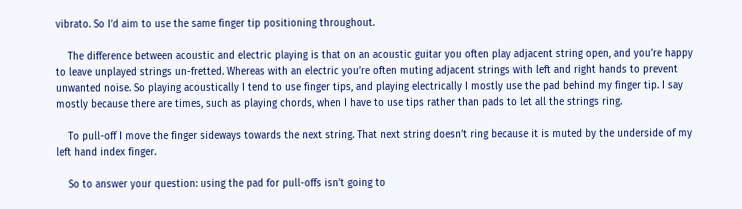vibrato. So I’d aim to use the same finger tip positioning throughout.

    The difference between acoustic and electric playing is that on an acoustic guitar you often play adjacent string open, and you’re happy to leave unplayed strings un-fretted. Whereas with an electric you’re often muting adjacent strings with left and right hands to prevent unwanted noise. So playing acoustically I tend to use finger tips, and playing electrically I mostly use the pad behind my finger tip. I say mostly because there are times, such as playing chords, when I have to use tips rather than pads to let all the strings ring.

    To pull-off I move the finger sideways towards the next string. That next string doesn’t ring because it is muted by the underside of my left hand index finger.

    So to answer your question: using the pad for pull-offs isn’t going to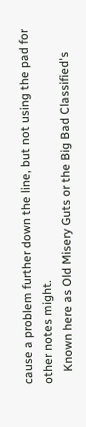cause a problem further down the line, but not using the pad for other notes might.
    Known here as Old Misery Guts or the Big Bad Classified's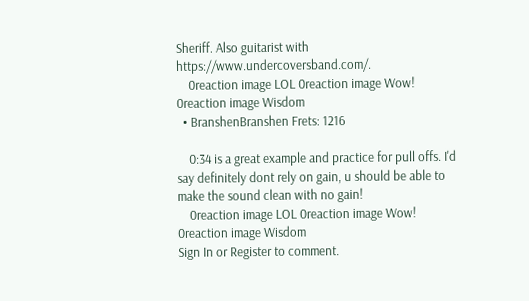Sheriff. Also guitarist with  https://www.undercoversband.com/.
    0reaction image LOL 0reaction image Wow! 0reaction image Wisdom
  • BranshenBranshen Frets: 1216

    0:34 is a great example and practice for pull offs. I'd say definitely dont rely on gain, u should be able to make the sound clean with no gain!
    0reaction image LOL 0reaction image Wow! 0reaction image Wisdom
Sign In or Register to comment.